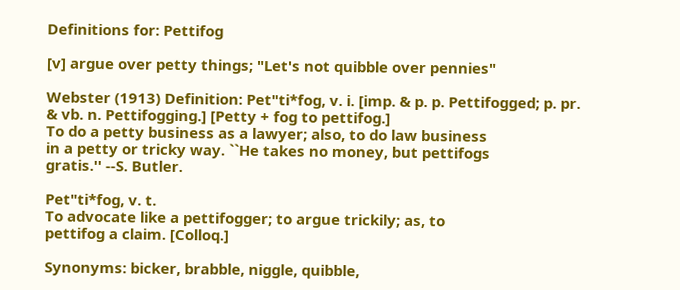Definitions for: Pettifog

[v] argue over petty things; "Let's not quibble over pennies"

Webster (1913) Definition: Pet"ti*fog, v. i. [imp. & p. p. Pettifogged; p. pr.
& vb. n. Pettifogging.] [Petty + fog to pettifog.]
To do a petty business as a lawyer; also, to do law business
in a petty or tricky way. ``He takes no money, but pettifogs
gratis.'' --S. Butler.

Pet"ti*fog, v. t.
To advocate like a pettifogger; to argue trickily; as, to
pettifog a claim. [Colloq.]

Synonyms: bicker, brabble, niggle, quibble,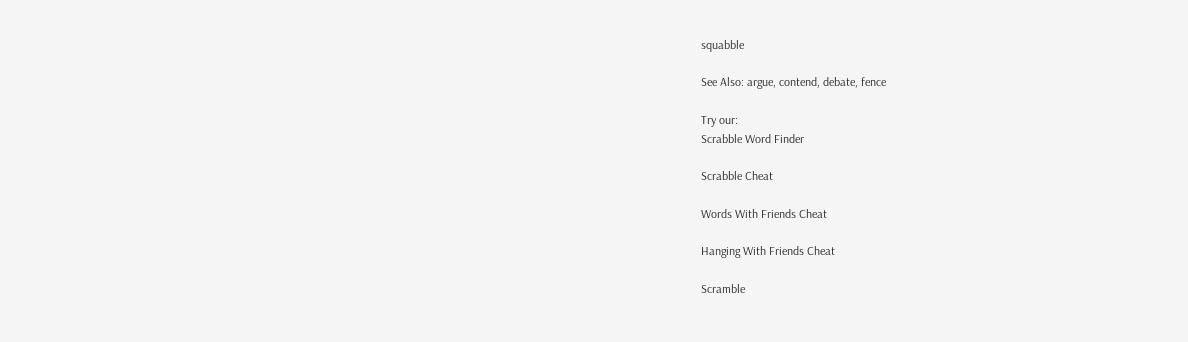squabble

See Also: argue, contend, debate, fence

Try our:
Scrabble Word Finder

Scrabble Cheat

Words With Friends Cheat

Hanging With Friends Cheat

Scramble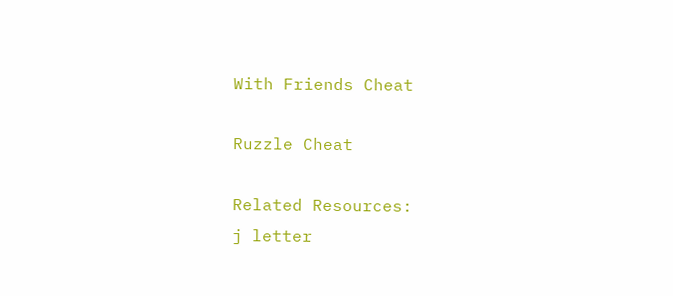With Friends Cheat

Ruzzle Cheat

Related Resources:
j letter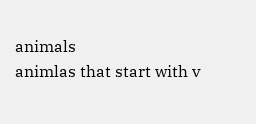animals
animlas that start with v